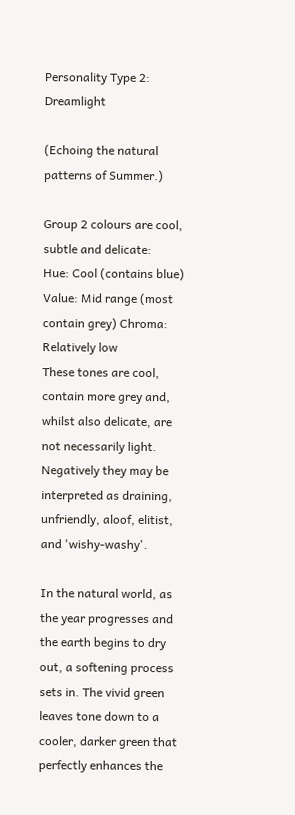Personality Type 2: Dreamlight

(Echoing the natural patterns of Summer.)

Group 2 colours are cool, subtle and delicate:
Hue: Cool (contains blue) Value: Mid range (most contain grey) Chroma: Relatively low
These tones are cool, contain more grey and, whilst also delicate, are not necessarily light.
Negatively they may be interpreted as draining, unfriendly, aloof, elitist, and 'wishy-washy'.

In the natural world, as the year progresses and the earth begins to dry out, a softening process sets in. The vivid green leaves tone down to a cooler, darker green that perfectly enhances the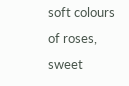soft colours of roses, sweet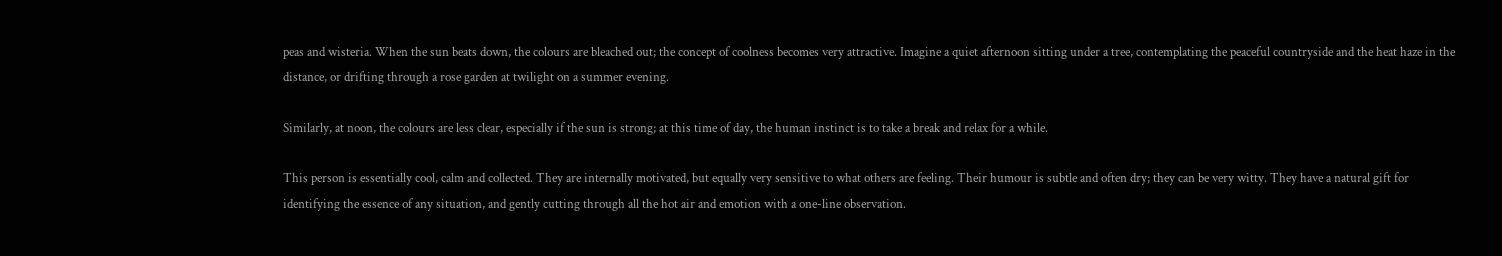peas and wisteria. When the sun beats down, the colours are bleached out; the concept of coolness becomes very attractive. Imagine a quiet afternoon sitting under a tree, contemplating the peaceful countryside and the heat haze in the distance, or drifting through a rose garden at twilight on a summer evening.

Similarly, at noon, the colours are less clear, especially if the sun is strong; at this time of day, the human instinct is to take a break and relax for a while.

This person is essentially cool, calm and collected. They are internally motivated, but equally very sensitive to what others are feeling. Their humour is subtle and often dry; they can be very witty. They have a natural gift for identifying the essence of any situation, and gently cutting through all the hot air and emotion with a one-line observation.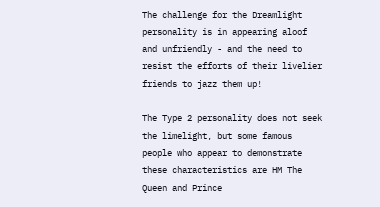The challenge for the Dreamlight personality is in appearing aloof and unfriendly - and the need to resist the efforts of their livelier friends to jazz them up!

The Type 2 personality does not seek the limelight, but some famous people who appear to demonstrate these characteristics are HM The Queen and Prince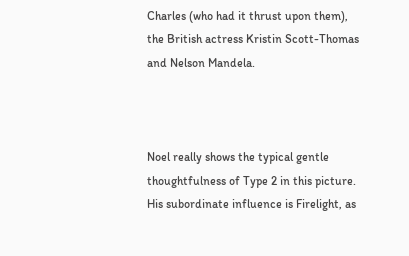Charles (who had it thrust upon them), the British actress Kristin Scott-Thomas and Nelson Mandela.



Noel really shows the typical gentle thoughtfulness of Type 2 in this picture. His subordinate influence is Firelight, as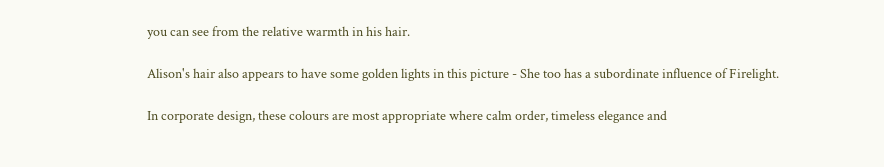you can see from the relative warmth in his hair.

Alison's hair also appears to have some golden lights in this picture - She too has a subordinate influence of Firelight.

In corporate design, these colours are most appropriate where calm order, timeless elegance and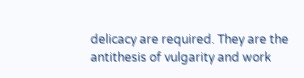delicacy are required. They are the antithesis of vulgarity and work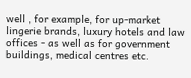well , for example, for up-market lingerie brands, luxury hotels and law offices - as well as for government buildings, medical centres etc.